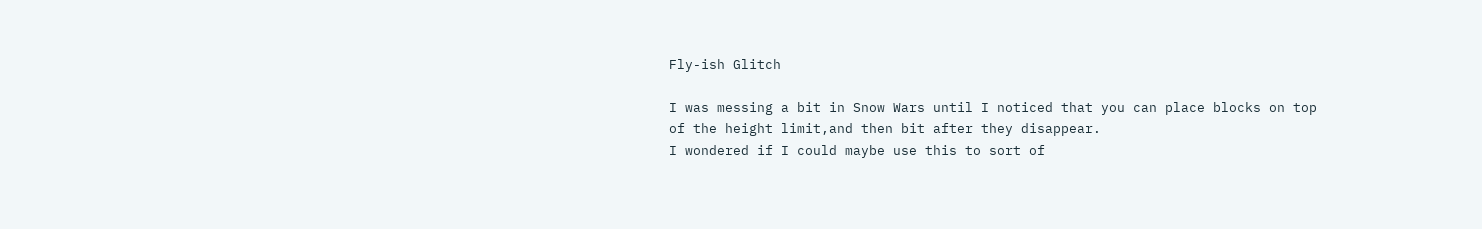Fly-ish Glitch

I was messing a bit in Snow Wars until I noticed that you can place blocks on top of the height limit,and then bit after they disappear.
I wondered if I could maybe use this to sort of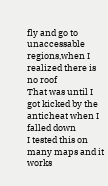fly and go to unaccessable regions,when I realized there is no roof
That was until I got kicked by the anticheat when I falled down
I tested this on many maps and it works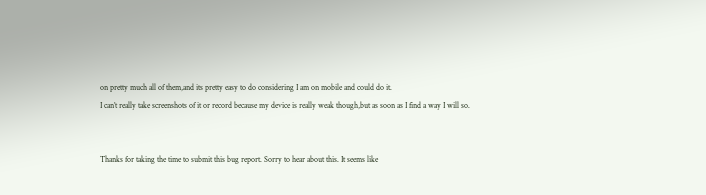on pretty much all of them,and its pretty easy to do considering I am on mobile and could do it.
I can’t really take screenshots of it or record because my device is really weak though,but as soon as I find a way I will so.


Thanks for taking the time to submit this bug report. Sorry to hear about this. It seems like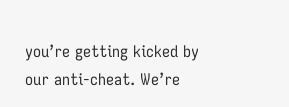you’re getting kicked by our anti-cheat. We’re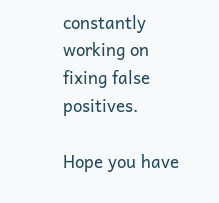constantly working on fixing false positives.

Hope you have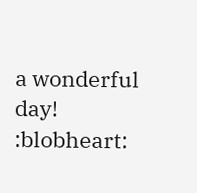a wonderful day! :blobheart: